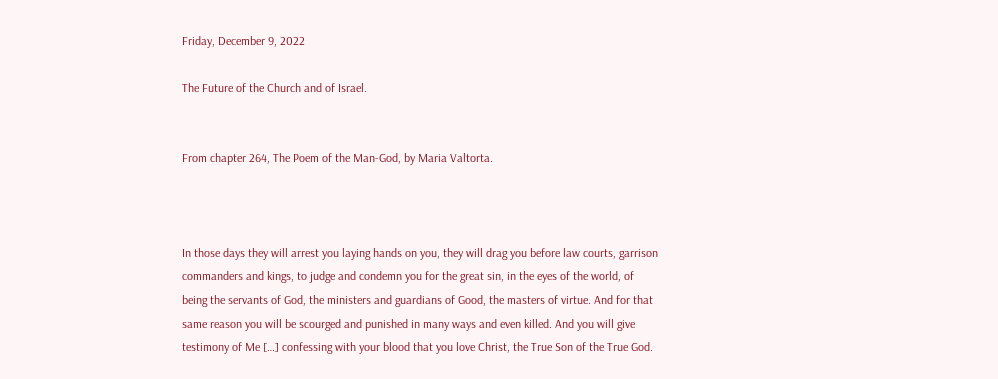Friday, December 9, 2022

The Future of the Church and of Israel.


From chapter 264, The Poem of the Man-God, by Maria Valtorta.



In those days they will arrest you laying hands on you, they will drag you before law courts, garrison commanders and kings, to judge and condemn you for the great sin, in the eyes of the world, of being the servants of God, the ministers and guardians of Good, the masters of virtue. And for that same reason you will be scourged and punished in many ways and even killed. And you will give testimony of Me […] confessing with your blood that you love Christ, the True Son of the True God.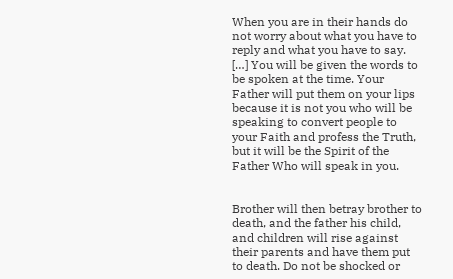When you are in their hands do not worry about what you have to reply and what you have to say. […] You will be given the words to be spoken at the time. Your Father will put them on your lips because it is not you who will be speaking to convert people to your Faith and profess the Truth, but it will be the Spirit of the Father Who will speak in you.


Brother will then betray brother to death, and the father his child, and children will rise against their parents and have them put to death. Do not be shocked or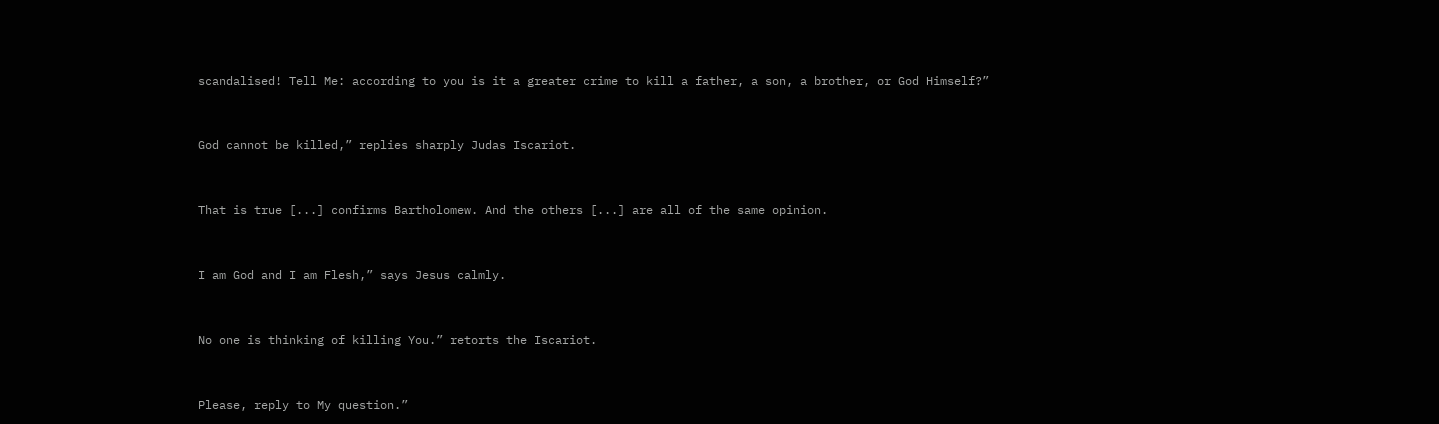scandalised! Tell Me: according to you is it a greater crime to kill a father, a son, a brother, or God Himself?”


God cannot be killed,” replies sharply Judas Iscariot.


That is true [...] confirms Bartholomew. And the others [...] are all of the same opinion.


I am God and I am Flesh,” says Jesus calmly.


No one is thinking of killing You.” retorts the Iscariot.


Please, reply to My question.”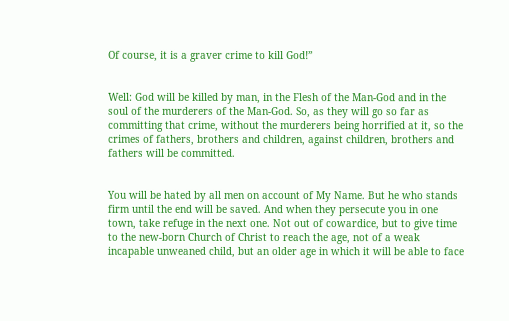Of course, it is a graver crime to kill God!”


Well: God will be killed by man, in the Flesh of the Man-God and in the soul of the murderers of the Man-God. So, as they will go so far as committing that crime, without the murderers being horrified at it, so the crimes of fathers, brothers and children, against children, brothers and fathers will be committed.


You will be hated by all men on account of My Name. But he who stands firm until the end will be saved. And when they persecute you in one town, take refuge in the next one. Not out of cowardice, but to give time to the new-born Church of Christ to reach the age, not of a weak incapable unweaned child, but an older age in which it will be able to face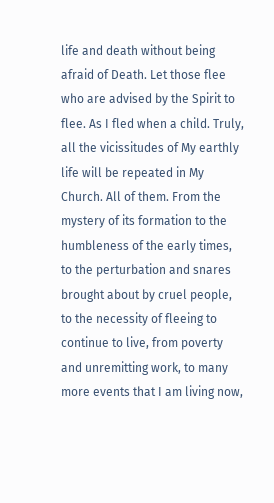life and death without being afraid of Death. Let those flee who are advised by the Spirit to flee. As I fled when a child. Truly, all the vicissitudes of My earthly life will be repeated in My Church. All of them. From the mystery of its formation to the humbleness of the early times, to the perturbation and snares brought about by cruel people, to the necessity of fleeing to continue to live, from poverty and unremitting work, to many more events that I am living now,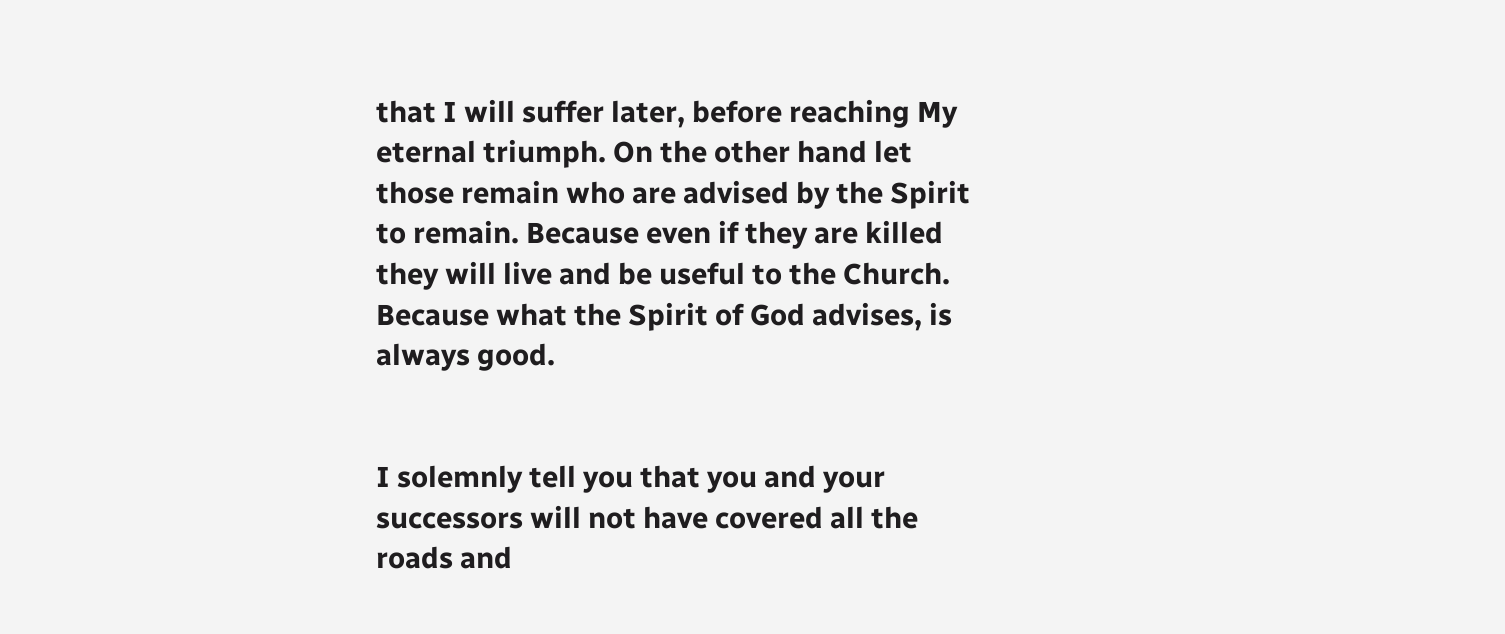that I will suffer later, before reaching My eternal triumph. On the other hand let those remain who are advised by the Spirit to remain. Because even if they are killed they will live and be useful to the Church. Because what the Spirit of God advises, is always good.


I solemnly tell you that you and your successors will not have covered all the roads and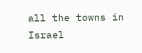all the towns in Israel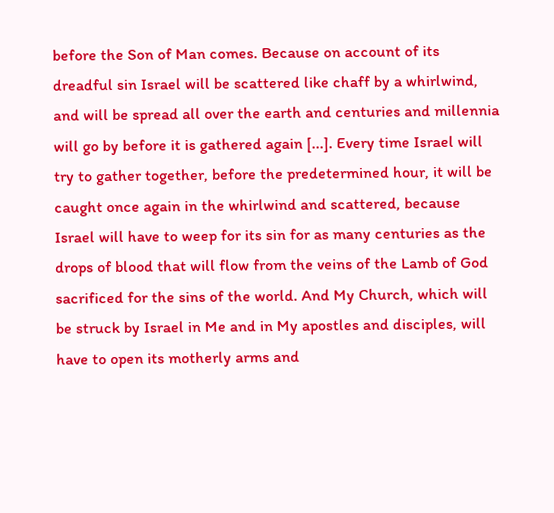before the Son of Man comes. Because on account of its dreadful sin Israel will be scattered like chaff by a whirlwind, and will be spread all over the earth and centuries and millennia will go by before it is gathered again [...]. Every time Israel will try to gather together, before the predetermined hour, it will be caught once again in the whirlwind and scattered, because Israel will have to weep for its sin for as many centuries as the drops of blood that will flow from the veins of the Lamb of God sacrificed for the sins of the world. And My Church, which will be struck by Israel in Me and in My apostles and disciples, will have to open its motherly arms and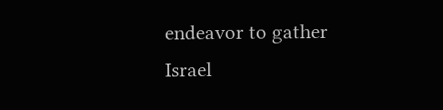endeavor to gather Israel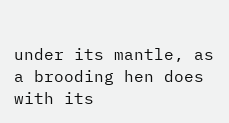under its mantle, as a brooding hen does with its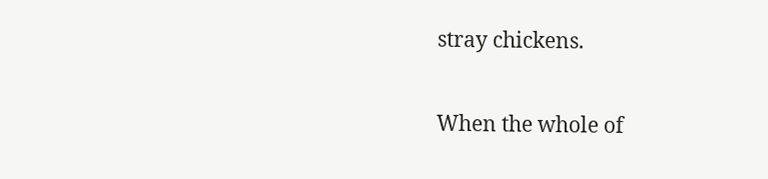stray chickens.


When the whole of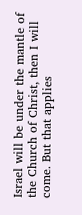Israel will be under the mantle of the Church of Christ, then I will come. But that applies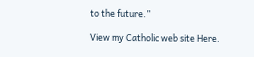to the future.”

View my Catholic web site Here.